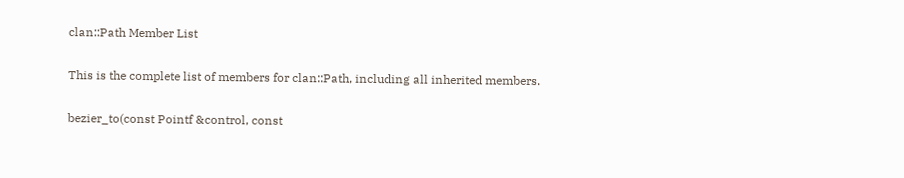clan::Path Member List

This is the complete list of members for clan::Path, including all inherited members.

bezier_to(const Pointf &control, const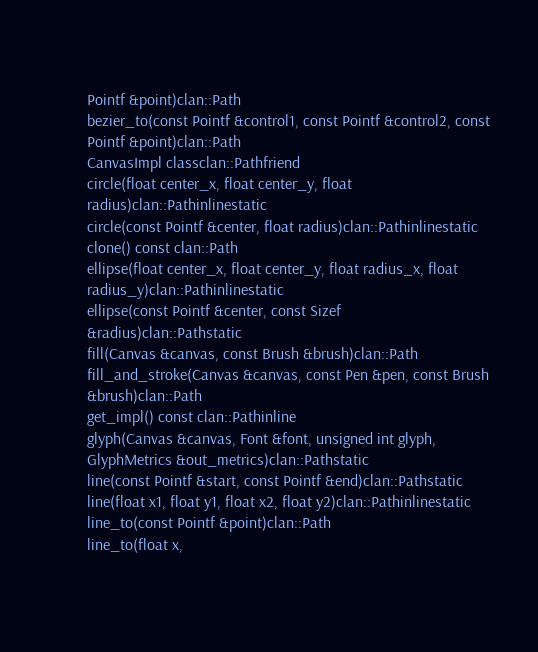Pointf &point)clan::Path
bezier_to(const Pointf &control1, const Pointf &control2, const Pointf &point)clan::Path
CanvasImpl classclan::Pathfriend
circle(float center_x, float center_y, float radius)clan::Pathinlinestatic
circle(const Pointf &center, float radius)clan::Pathinlinestatic
clone() const clan::Path
ellipse(float center_x, float center_y, float radius_x, float radius_y)clan::Pathinlinestatic
ellipse(const Pointf &center, const Sizef &radius)clan::Pathstatic
fill(Canvas &canvas, const Brush &brush)clan::Path
fill_and_stroke(Canvas &canvas, const Pen &pen, const Brush &brush)clan::Path
get_impl() const clan::Pathinline
glyph(Canvas &canvas, Font &font, unsigned int glyph, GlyphMetrics &out_metrics)clan::Pathstatic
line(const Pointf &start, const Pointf &end)clan::Pathstatic
line(float x1, float y1, float x2, float y2)clan::Pathinlinestatic
line_to(const Pointf &point)clan::Path
line_to(float x,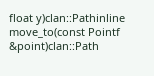float y)clan::Pathinline
move_to(const Pointf &point)clan::Path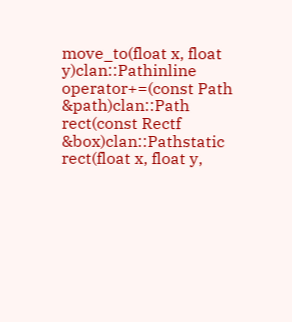move_to(float x, float y)clan::Pathinline
operator+=(const Path &path)clan::Path
rect(const Rectf &box)clan::Pathstatic
rect(float x, float y,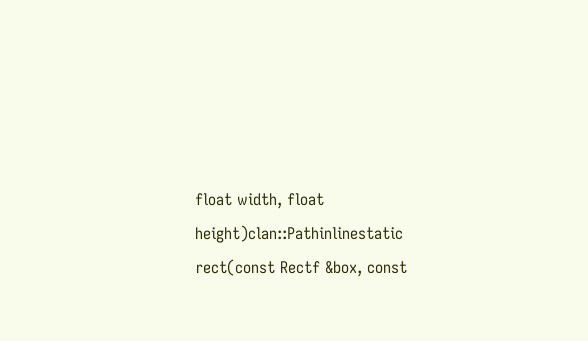float width, float height)clan::Pathinlinestatic
rect(const Rectf &box, const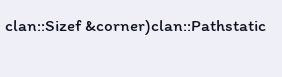clan::Sizef &corner)clan::Pathstatic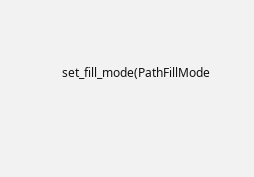set_fill_mode(PathFillMode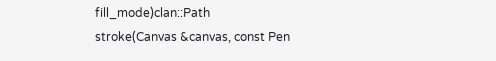fill_mode)clan::Path
stroke(Canvas &canvas, const Pen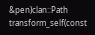&pen)clan::Path
transform_self(const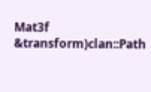Mat3f &transform)clan::Path